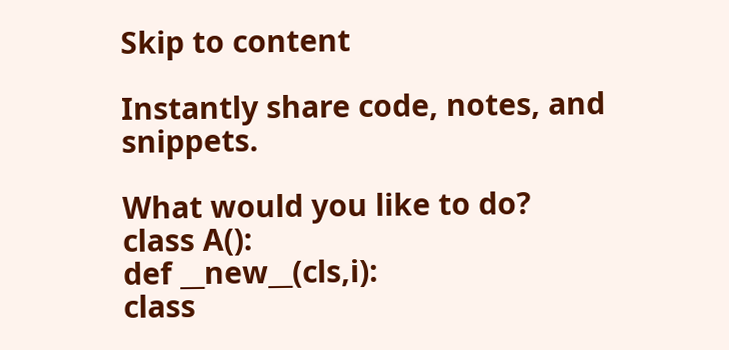Skip to content

Instantly share code, notes, and snippets.

What would you like to do?
class A():
def __new__(cls,i):
class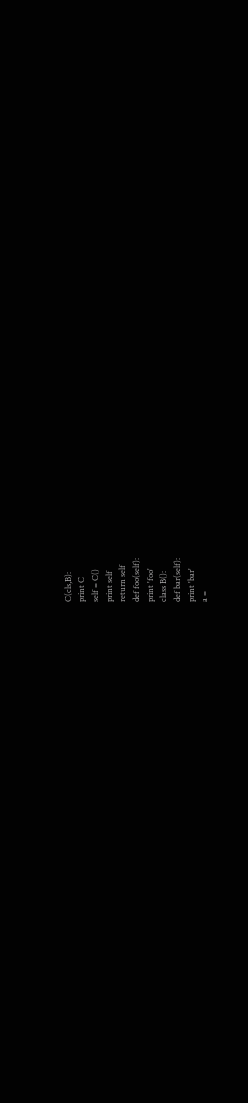C(cls,B):
print C
self = C()
print self
return self
def foo(self):
print 'foo'
class B():
def bar(self):
print 'bar'
a =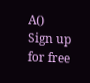A()
Sign up for free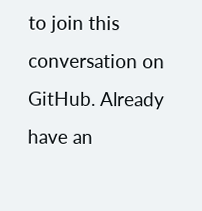to join this conversation on GitHub. Already have an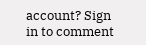account? Sign in to comment